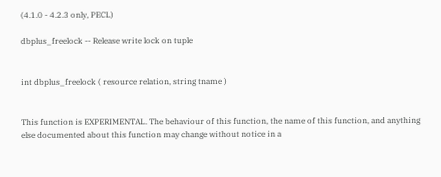(4.1.0 - 4.2.3 only, PECL)

dbplus_freelock -- Release write lock on tuple


int dbplus_freelock ( resource relation, string tname )


This function is EXPERIMENTAL. The behaviour of this function, the name of this function, and anything else documented about this function may change without notice in a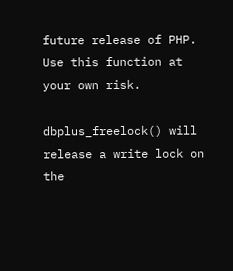future release of PHP. Use this function at your own risk.

dbplus_freelock() will release a write lock on the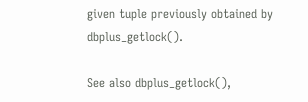given tuple previously obtained by dbplus_getlock().

See also dbplus_getlock(),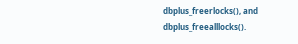dbplus_freerlocks(), and dbplus_freealllocks().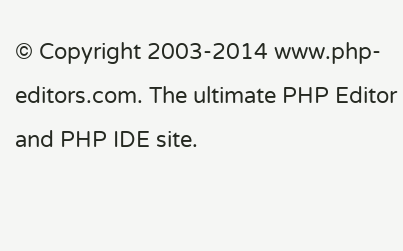© Copyright 2003-2014 www.php-editors.com. The ultimate PHP Editor and PHP IDE site.